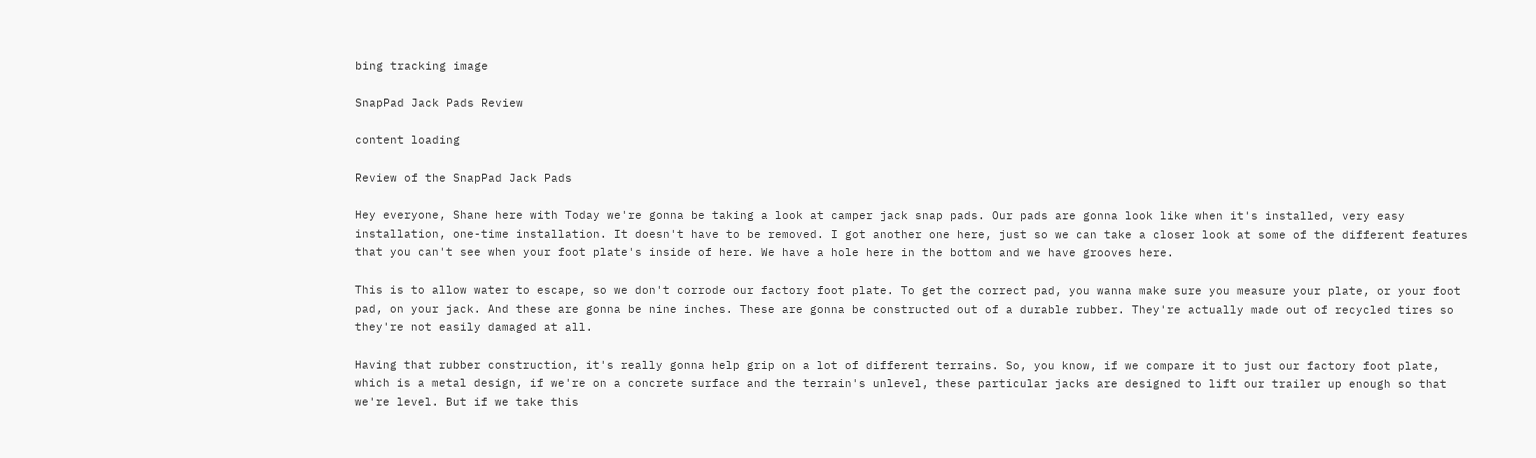bing tracking image

SnapPad Jack Pads Review

content loading

Review of the SnapPad Jack Pads

Hey everyone, Shane here with Today we're gonna be taking a look at camper jack snap pads. Our pads are gonna look like when it's installed, very easy installation, one-time installation. It doesn't have to be removed. I got another one here, just so we can take a closer look at some of the different features that you can't see when your foot plate's inside of here. We have a hole here in the bottom and we have grooves here.

This is to allow water to escape, so we don't corrode our factory foot plate. To get the correct pad, you wanna make sure you measure your plate, or your foot pad, on your jack. And these are gonna be nine inches. These are gonna be constructed out of a durable rubber. They're actually made out of recycled tires so they're not easily damaged at all.

Having that rubber construction, it's really gonna help grip on a lot of different terrains. So, you know, if we compare it to just our factory foot plate, which is a metal design, if we're on a concrete surface and the terrain's unlevel, these particular jacks are designed to lift our trailer up enough so that we're level. But if we take this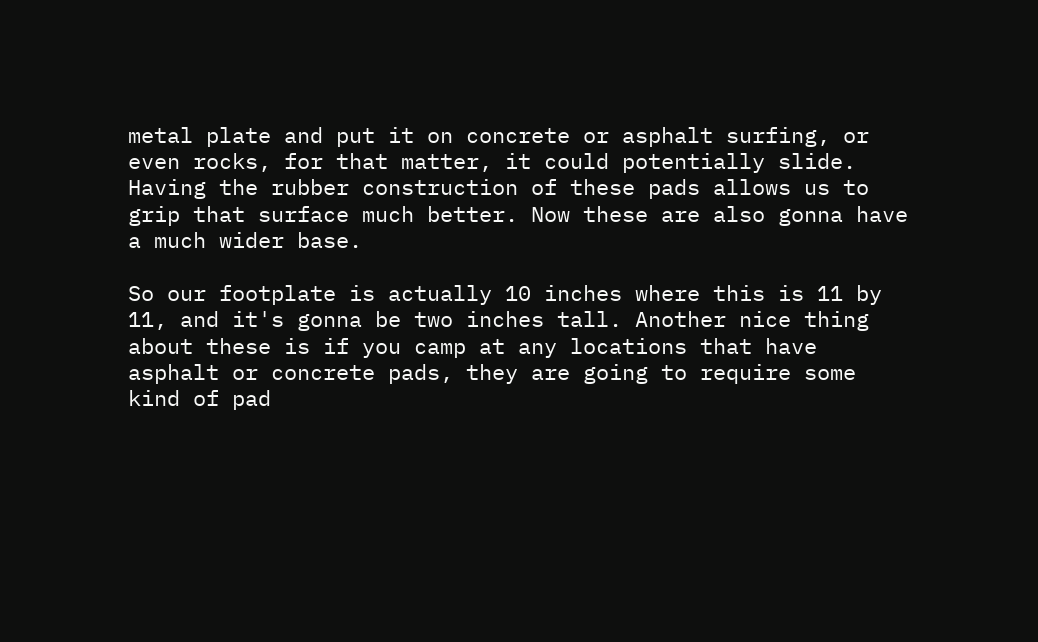metal plate and put it on concrete or asphalt surfing, or even rocks, for that matter, it could potentially slide. Having the rubber construction of these pads allows us to grip that surface much better. Now these are also gonna have a much wider base.

So our footplate is actually 10 inches where this is 11 by 11, and it's gonna be two inches tall. Another nice thing about these is if you camp at any locations that have asphalt or concrete pads, they are going to require some kind of pad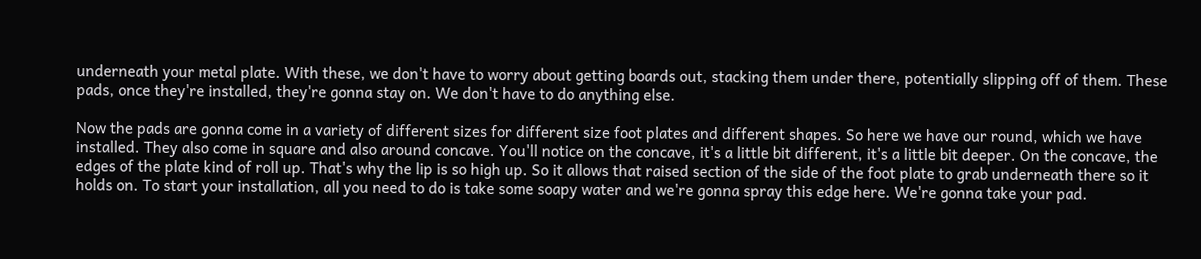underneath your metal plate. With these, we don't have to worry about getting boards out, stacking them under there, potentially slipping off of them. These pads, once they're installed, they're gonna stay on. We don't have to do anything else.

Now the pads are gonna come in a variety of different sizes for different size foot plates and different shapes. So here we have our round, which we have installed. They also come in square and also around concave. You'll notice on the concave, it's a little bit different, it's a little bit deeper. On the concave, the edges of the plate kind of roll up. That's why the lip is so high up. So it allows that raised section of the side of the foot plate to grab underneath there so it holds on. To start your installation, all you need to do is take some soapy water and we're gonna spray this edge here. We're gonna take your pad.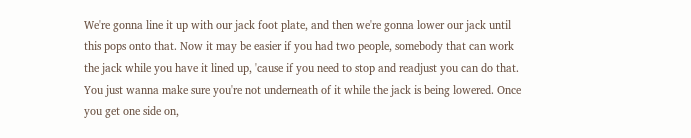We're gonna line it up with our jack foot plate, and then we're gonna lower our jack until this pops onto that. Now it may be easier if you had two people, somebody that can work the jack while you have it lined up, 'cause if you need to stop and readjust you can do that. You just wanna make sure you're not underneath of it while the jack is being lowered. Once you get one side on,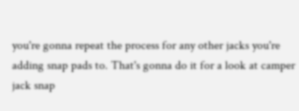you're gonna repeat the process for any other jacks you're adding snap pads to. That's gonna do it for a look at camper jack snap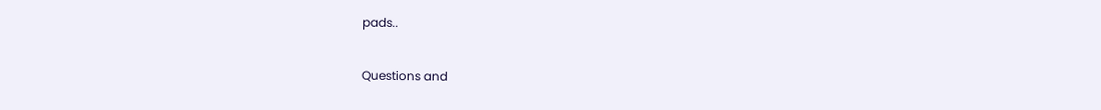pads..

Questions and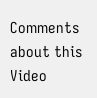Comments about this Video